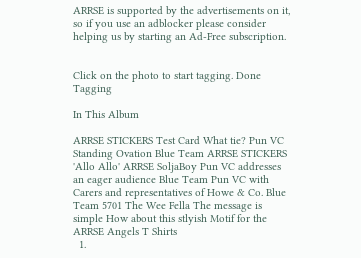ARRSE is supported by the advertisements on it, so if you use an adblocker please consider helping us by starting an Ad-Free subscription.


Click on the photo to start tagging. Done Tagging

In This Album

ARRSE STICKERS Test Card What tie? Pun VC Standing Ovation Blue Team ARRSE STICKERS 'Allo Allo' ARRSE SoljaBoy Pun VC addresses an eager audience Blue Team Pun VC with  Carers and representatives of Howe & Co. Blue Team 5701 The Wee Fella The message is simple How about this stlyish Motif for the ARRSE Angels T Shirts
  1.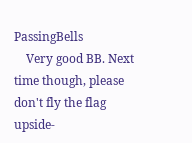PassingBells
    Very good BB. Next time though, please don't fly the flag upside-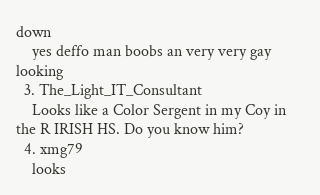down
    yes deffo man boobs an very very gay looking
  3. The_Light_IT_Consultant
    Looks like a Color Sergent in my Coy in the R IRISH HS. Do you know him?
  4. xmg79
    looks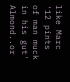like Marc '12 pints of man muck in his gut' Almond..or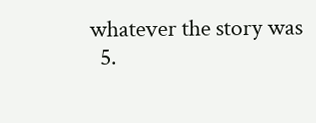whatever the story was
  5.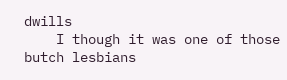dwills
    I though it was one of those butch lesbians